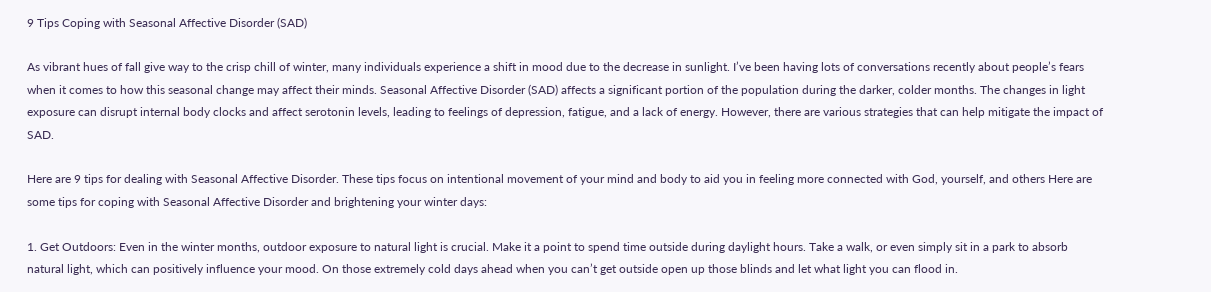9 Tips Coping with Seasonal Affective Disorder (SAD)

As vibrant hues of fall give way to the crisp chill of winter, many individuals experience a shift in mood due to the decrease in sunlight. I’ve been having lots of conversations recently about people’s fears when it comes to how this seasonal change may affect their minds. Seasonal Affective Disorder (SAD) affects a significant portion of the population during the darker, colder months. The changes in light exposure can disrupt internal body clocks and affect serotonin levels, leading to feelings of depression, fatigue, and a lack of energy. However, there are various strategies that can help mitigate the impact of SAD.

Here are 9 tips for dealing with Seasonal Affective Disorder. These tips focus on intentional movement of your mind and body to aid you in feeling more connected with God, yourself, and others Here are some tips for coping with Seasonal Affective Disorder and brightening your winter days:

1. Get Outdoors: Even in the winter months, outdoor exposure to natural light is crucial. Make it a point to spend time outside during daylight hours. Take a walk, or even simply sit in a park to absorb natural light, which can positively influence your mood. On those extremely cold days ahead when you can’t get outside open up those blinds and let what light you can flood in.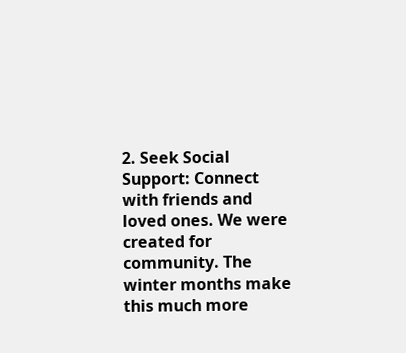2. Seek Social Support: Connect with friends and loved ones. We were created for community. The winter months make this much more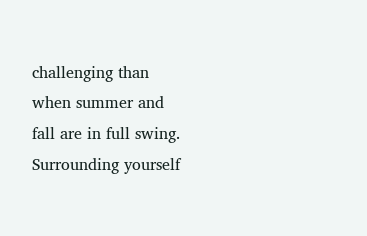challenging than when summer and fall are in full swing. Surrounding yourself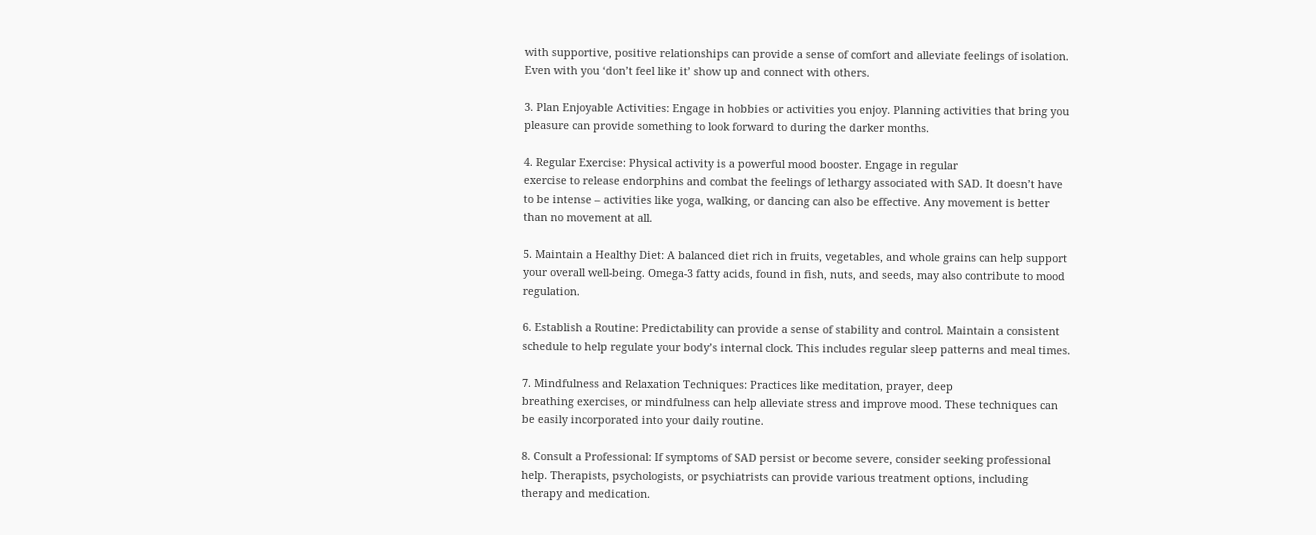with supportive, positive relationships can provide a sense of comfort and alleviate feelings of isolation. Even with you ‘don’t feel like it’ show up and connect with others.

3. Plan Enjoyable Activities: Engage in hobbies or activities you enjoy. Planning activities that bring you pleasure can provide something to look forward to during the darker months.

4. Regular Exercise: Physical activity is a powerful mood booster. Engage in regular
exercise to release endorphins and combat the feelings of lethargy associated with SAD. It doesn’t have to be intense – activities like yoga, walking, or dancing can also be effective. Any movement is better than no movement at all.

5. Maintain a Healthy Diet: A balanced diet rich in fruits, vegetables, and whole grains can help support your overall well-being. Omega-3 fatty acids, found in fish, nuts, and seeds, may also contribute to mood regulation.

6. Establish a Routine: Predictability can provide a sense of stability and control. Maintain a consistent schedule to help regulate your body’s internal clock. This includes regular sleep patterns and meal times.

7. Mindfulness and Relaxation Techniques: Practices like meditation, prayer, deep
breathing exercises, or mindfulness can help alleviate stress and improve mood. These techniques can be easily incorporated into your daily routine.

8. Consult a Professional: If symptoms of SAD persist or become severe, consider seeking professional help. Therapists, psychologists, or psychiatrists can provide various treatment options, including therapy and medication.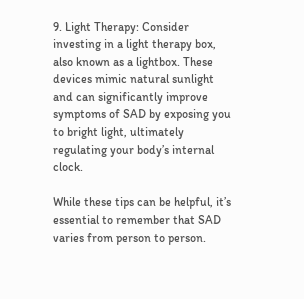9. Light Therapy: Consider investing in a light therapy box, also known as a lightbox. These devices mimic natural sunlight and can significantly improve symptoms of SAD by exposing you to bright light, ultimately regulating your body’s internal clock.

While these tips can be helpful, it’s essential to remember that SAD varies from person to person.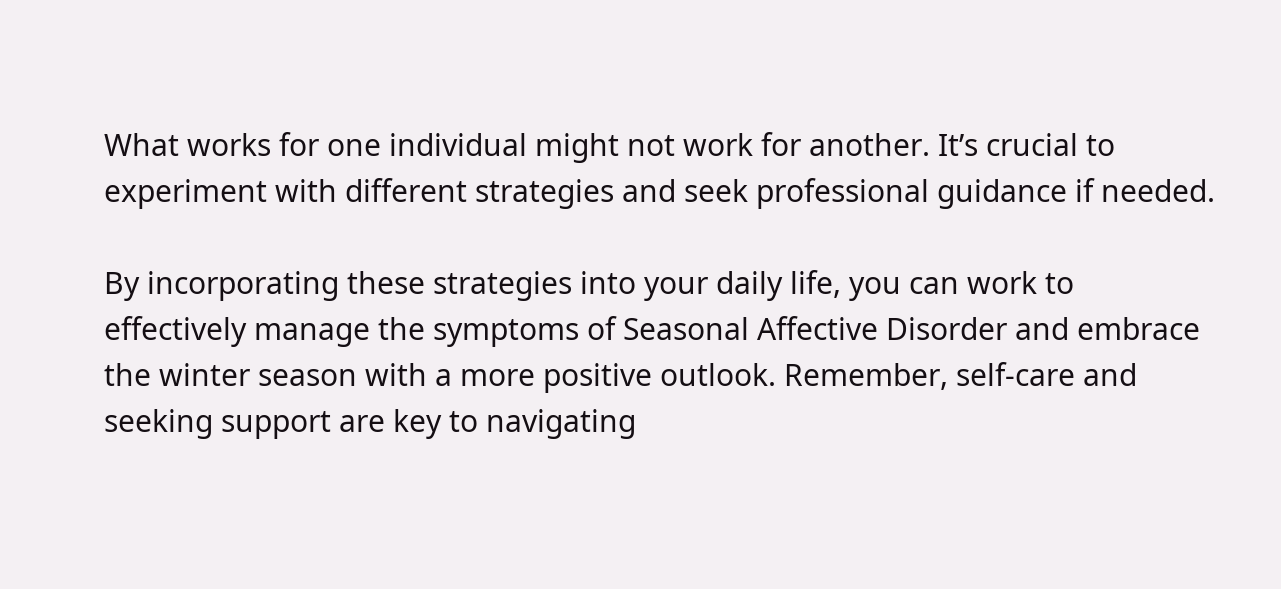What works for one individual might not work for another. It’s crucial to experiment with different strategies and seek professional guidance if needed.

By incorporating these strategies into your daily life, you can work to effectively manage the symptoms of Seasonal Affective Disorder and embrace the winter season with a more positive outlook. Remember, self-care and seeking support are key to navigating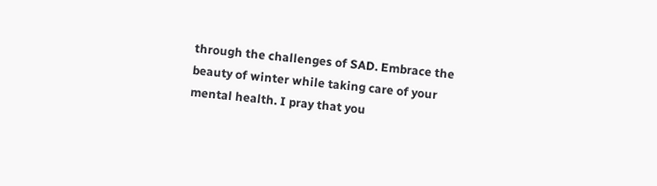through the challenges of SAD. Embrace the beauty of winter while taking care of your mental health. I pray that you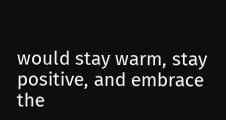would stay warm, stay positive, and embrace the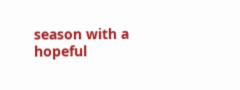season with a hopeful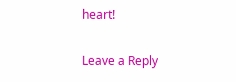heart!

Leave a Reply